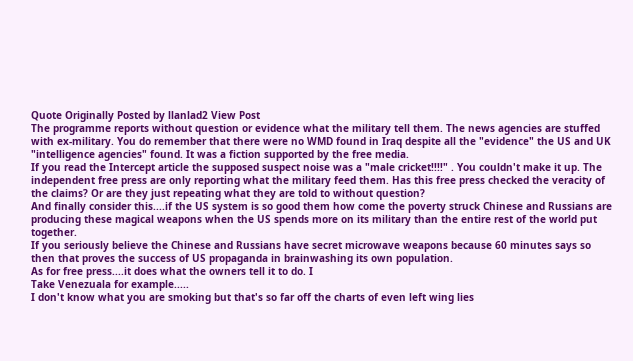Quote Originally Posted by llanlad2 View Post
The programme reports without question or evidence what the military tell them. The news agencies are stuffed with ex-military. You do remember that there were no WMD found in Iraq despite all the "evidence" the US and UK "intelligence agencies" found. It was a fiction supported by the free media.
If you read the Intercept article the supposed suspect noise was a "male cricket!!!!" . You couldn't make it up. The independent free press are only reporting what the military feed them. Has this free press checked the veracity of the claims? Or are they just repeating what they are told to without question?
And finally consider this....if the US system is so good them how come the poverty struck Chinese and Russians are producing these magical weapons when the US spends more on its military than the entire rest of the world put together.
If you seriously believe the Chinese and Russians have secret microwave weapons because 60 minutes says so then that proves the success of US propaganda in brainwashing its own population.
As for free press....it does what the owners tell it to do. I
Take Venezuala for example.....
I don't know what you are smoking but that's so far off the charts of even left wing lies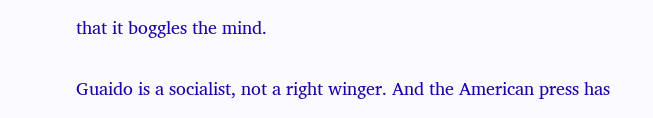that it boggles the mind.

Guaido is a socialist, not a right winger. And the American press has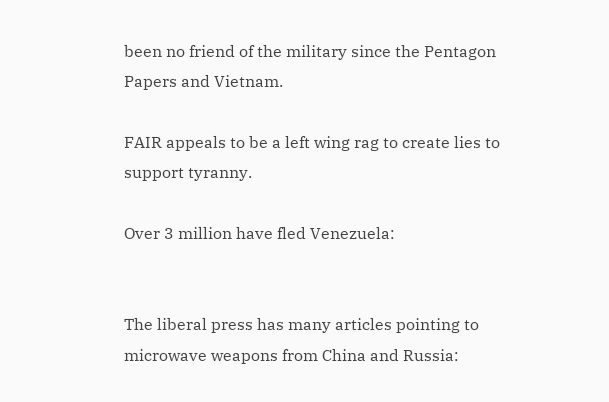been no friend of the military since the Pentagon Papers and Vietnam.

FAIR appeals to be a left wing rag to create lies to support tyranny.

Over 3 million have fled Venezuela:


The liberal press has many articles pointing to microwave weapons from China and Russia: